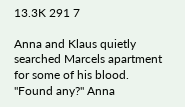13.3K 291 7

Anna and Klaus quietly searched Marcels apartment for some of his blood.
"Found any?" Anna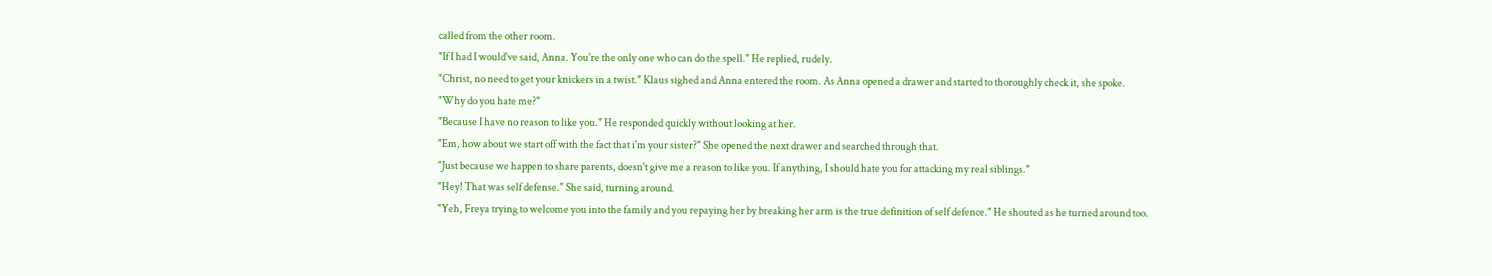called from the other room.
"If I had I would've said, Anna. You're the only one who can do the spell." He replied, rudely.
"Christ, no need to get your knickers in a twist." Klaus sighed and Anna entered the room. As Anna opened a drawer and started to thoroughly check it, she spoke.
"Why do you hate me?"
"Because I have no reason to like you." He responded quickly without looking at her.
"Em, how about we start off with the fact that i'm your sister?" She opened the next drawer and searched through that.
"Just because we happen to share parents, doesn't give me a reason to like you. If anything, I should hate you for attacking my real siblings."
"Hey! That was self defense." She said, turning around.
"Yeh, Freya trying to welcome you into the family and you repaying her by breaking her arm is the true definition of self defence." He shouted as he turned around too.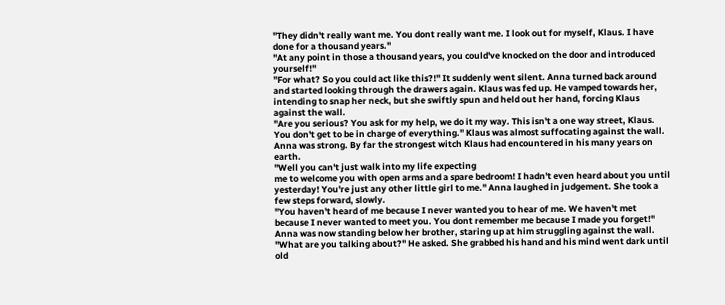"They didn't really want me. You dont really want me. I look out for myself, Klaus. I have done for a thousand years."
"At any point in those a thousand years, you could've knocked on the door and introduced yourself!"
"For what? So you could act like this?!" It suddenly went silent. Anna turned back around and started looking through the drawers again. Klaus was fed up. He vamped towards her, intending to snap her neck, but she swiftly spun and held out her hand, forcing Klaus against the wall.
"Are you serious? You ask for my help, we do it my way. This isn't a one way street, Klaus. You don't get to be in charge of everything." Klaus was almost suffocating against the wall. Anna was strong. By far the strongest witch Klaus had encountered in his many years on earth.
"Well you can't just walk into my life expecting
me to welcome you with open arms and a spare bedroom! I hadn't even heard about you until yesterday! You're just any other little girl to me." Anna laughed in judgement. She took a few steps forward, slowly.
"You haven't heard of me because I never wanted you to hear of me. We haven't met because I never wanted to meet you. You dont remember me because I made you forget!" Anna was now standing below her brother, staring up at him struggling against the wall.
"What are you talking about?" He asked. She grabbed his hand and his mind went dark until old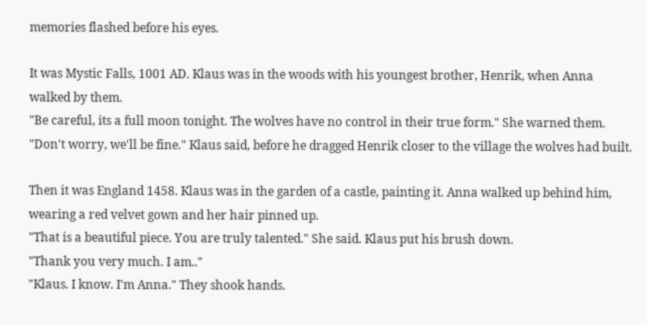memories flashed before his eyes.

It was Mystic Falls, 1001 AD. Klaus was in the woods with his youngest brother, Henrik, when Anna walked by them.
"Be careful, its a full moon tonight. The wolves have no control in their true form." She warned them.
"Don't worry, we'll be fine." Klaus said, before he dragged Henrik closer to the village the wolves had built.

Then it was England 1458. Klaus was in the garden of a castle, painting it. Anna walked up behind him, wearing a red velvet gown and her hair pinned up.
"That is a beautiful piece. You are truly talented." She said. Klaus put his brush down.
"Thank you very much. I am.."
"Klaus. I know. I'm Anna." They shook hands.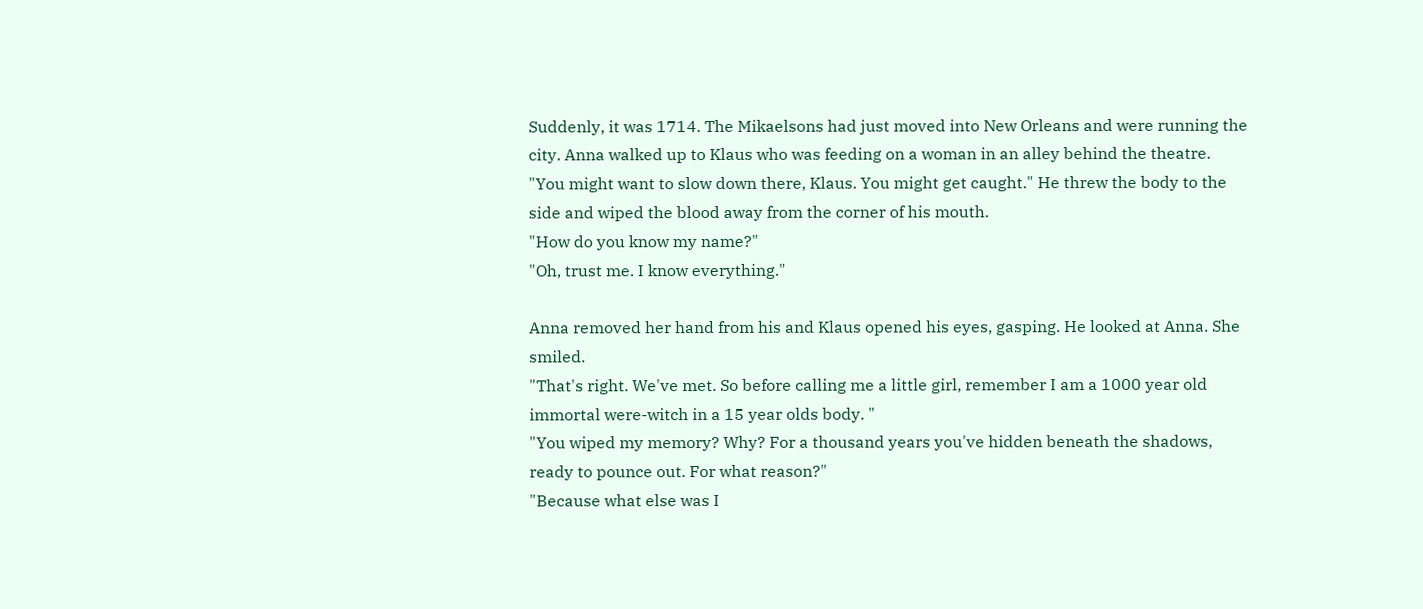Suddenly, it was 1714. The Mikaelsons had just moved into New Orleans and were running the city. Anna walked up to Klaus who was feeding on a woman in an alley behind the theatre.
"You might want to slow down there, Klaus. You might get caught." He threw the body to the side and wiped the blood away from the corner of his mouth.
"How do you know my name?"
"Oh, trust me. I know everything."

Anna removed her hand from his and Klaus opened his eyes, gasping. He looked at Anna. She smiled.
"That's right. We've met. So before calling me a little girl, remember I am a 1000 year old immortal were-witch in a 15 year olds body. "
"You wiped my memory? Why? For a thousand years you've hidden beneath the shadows, ready to pounce out. For what reason?"
"Because what else was I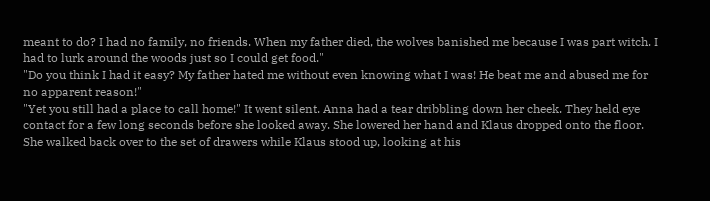meant to do? I had no family, no friends. When my father died, the wolves banished me because I was part witch. I had to lurk around the woods just so I could get food."
"Do you think I had it easy? My father hated me without even knowing what I was! He beat me and abused me for no apparent reason!"
"Yet you still had a place to call home!" It went silent. Anna had a tear dribbling down her cheek. They held eye contact for a few long seconds before she looked away. She lowered her hand and Klaus dropped onto the floor. She walked back over to the set of drawers while Klaus stood up, looking at his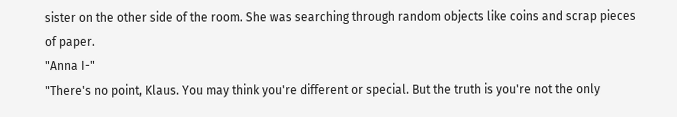sister on the other side of the room. She was searching through random objects like coins and scrap pieces of paper.
"Anna I-"
"There's no point, Klaus. You may think you're different or special. But the truth is you're not the only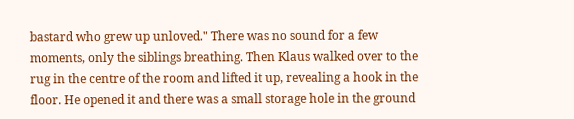bastard who grew up unloved." There was no sound for a few moments, only the siblings breathing. Then Klaus walked over to the rug in the centre of the room and lifted it up, revealing a hook in the floor. He opened it and there was a small storage hole in the ground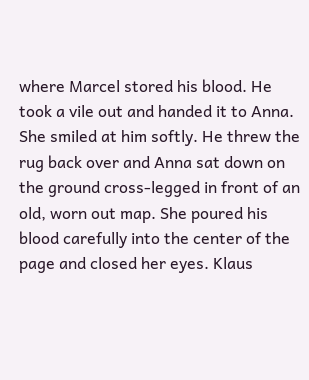where Marcel stored his blood. He took a vile out and handed it to Anna. She smiled at him softly. He threw the rug back over and Anna sat down on the ground cross-legged in front of an old, worn out map. She poured his blood carefully into the center of the page and closed her eyes. Klaus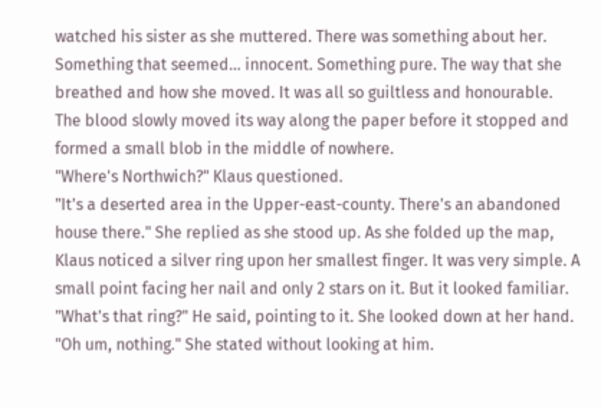watched his sister as she muttered. There was something about her. Something that seemed... innocent. Something pure. The way that she breathed and how she moved. It was all so guiltless and honourable. The blood slowly moved its way along the paper before it stopped and formed a small blob in the middle of nowhere.
"Where's Northwich?" Klaus questioned.
"It's a deserted area in the Upper-east-county. There's an abandoned house there." She replied as she stood up. As she folded up the map, Klaus noticed a silver ring upon her smallest finger. It was very simple. A small point facing her nail and only 2 stars on it. But it looked familiar.
"What's that ring?" He said, pointing to it. She looked down at her hand.
"Oh um, nothing." She stated without looking at him.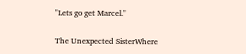"Lets go get Marcel."

The Unexpected SisterWhere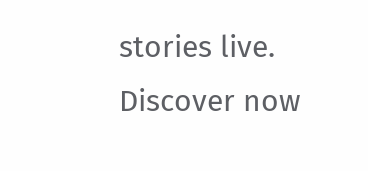stories live. Discover now